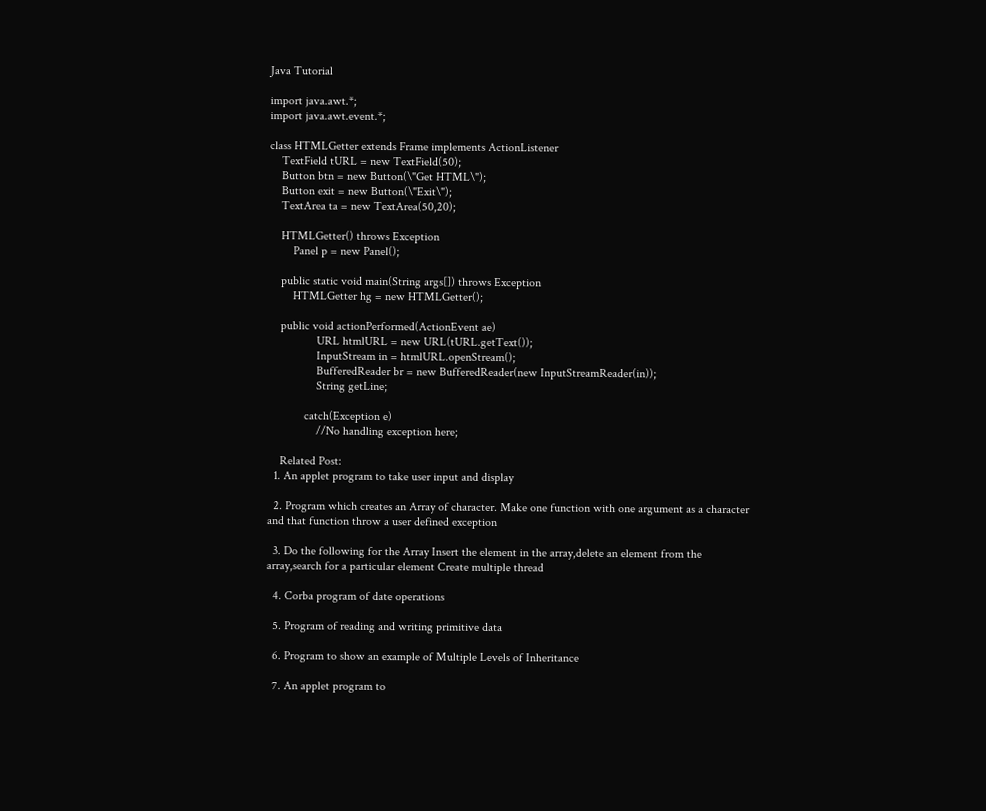Java Tutorial

import java.awt.*;
import java.awt.event.*;

class HTMLGetter extends Frame implements ActionListener
    TextField tURL = new TextField(50);
    Button btn = new Button(\"Get HTML\");
    Button exit = new Button(\"Exit\");
    TextArea ta = new TextArea(50,20);

    HTMLGetter() throws Exception
        Panel p = new Panel();

    public static void main(String args[]) throws Exception
        HTMLGetter hg = new HTMLGetter();

    public void actionPerformed(ActionEvent ae)
                URL htmlURL = new URL(tURL.getText());
                InputStream in = htmlURL.openStream();
                BufferedReader br = new BufferedReader(new InputStreamReader(in));
                String getLine;

            catch(Exception e)
                //No handling exception here;

    Related Post:
  1. An applet program to take user input and display

  2. Program which creates an Array of character. Make one function with one argument as a character and that function throw a user defined exception

  3. Do the following for the Array Insert the element in the array,delete an element from the array,search for a particular element Create multiple thread

  4. Corba program of date operations

  5. Program of reading and writing primitive data

  6. Program to show an example of Multiple Levels of Inheritance

  7. An applet program to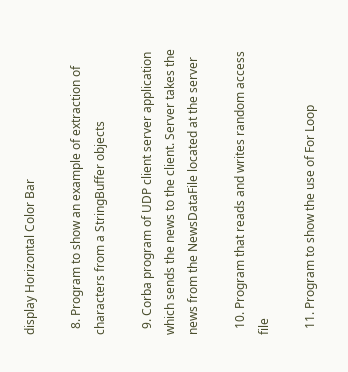display Horizontal Color Bar

  8. Program to show an example of extraction of characters from a StringBuffer objects

  9. Corba program of UDP client server application which sends the news to the client. Server takes the news from the NewsDataFile located at the server

  10. Program that reads and writes random access file

  11. Program to show the use of For Loop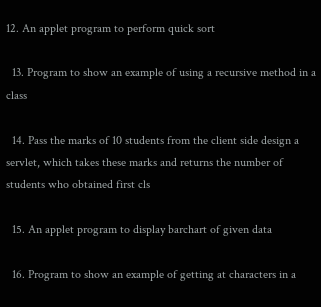12. An applet program to perform quick sort

  13. Program to show an example of using a recursive method in a class

  14. Pass the marks of 10 students from the client side design a servlet, which takes these marks and returns the number of students who obtained first cls

  15. An applet program to display barchart of given data

  16. Program to show an example of getting at characters in a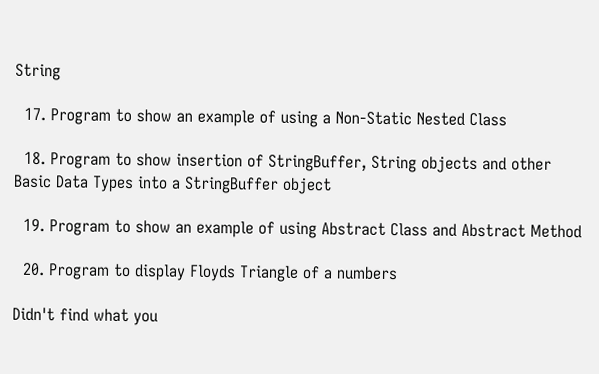String

  17. Program to show an example of using a Non-Static Nested Class

  18. Program to show insertion of StringBuffer, String objects and other Basic Data Types into a StringBuffer object

  19. Program to show an example of using Abstract Class and Abstract Method

  20. Program to display Floyds Triangle of a numbers

Didn't find what you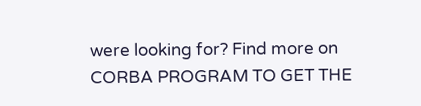were looking for? Find more on CORBA PROGRAM TO GET THE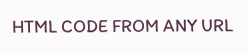HTML CODE FROM ANY URL